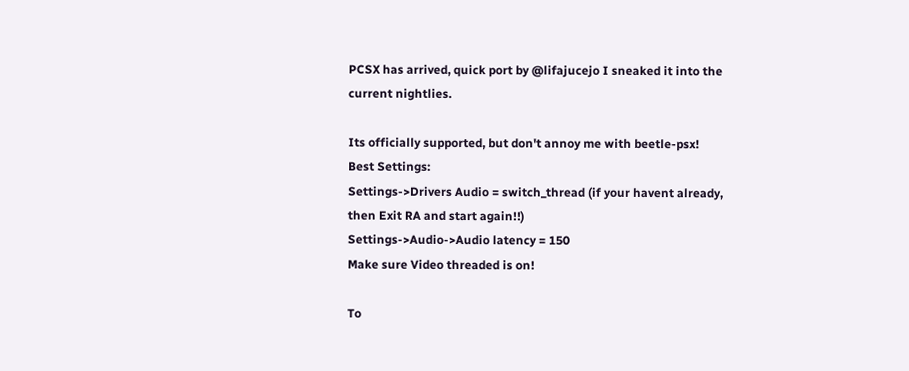PCSX has arrived, quick port by @lifajucejo I sneaked it into the current nightlies.

Its officially supported, but don't annoy me with beetle-psx!
Best Settings:
Settings->Drivers Audio = switch_thread (if your havent already, then Exit RA and start again!!)
Settings->Audio->Audio latency = 150
Make sure Video threaded is on!

To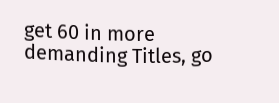get 60 in more demanding Titles, go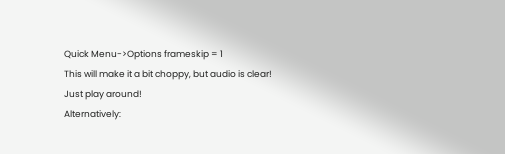Quick Menu->Options frameskip = 1
This will make it a bit choppy, but audio is clear! Just play around!
Alternatively: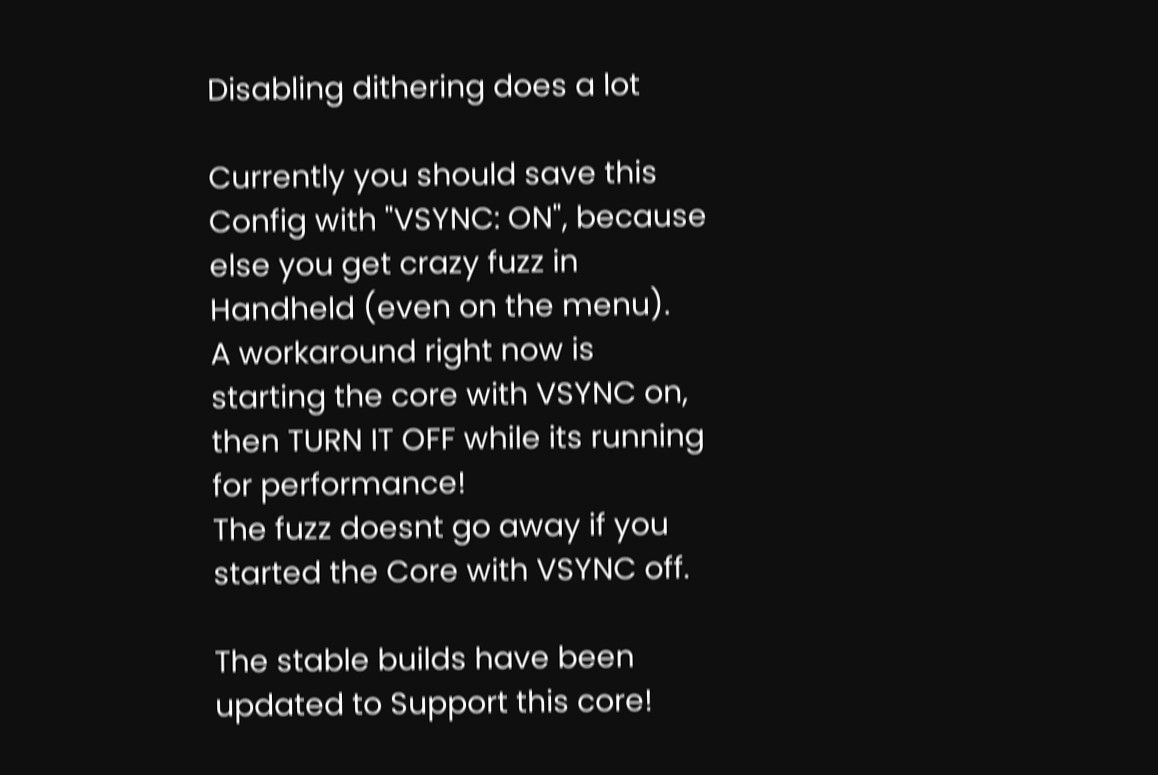Disabling dithering does a lot

Currently you should save this Config with "VSYNC: ON", because else you get crazy fuzz in Handheld (even on the menu).
A workaround right now is starting the core with VSYNC on, then TURN IT OFF while its running for performance!
The fuzz doesnt go away if you started the Core with VSYNC off.

The stable builds have been updated to Support this core!